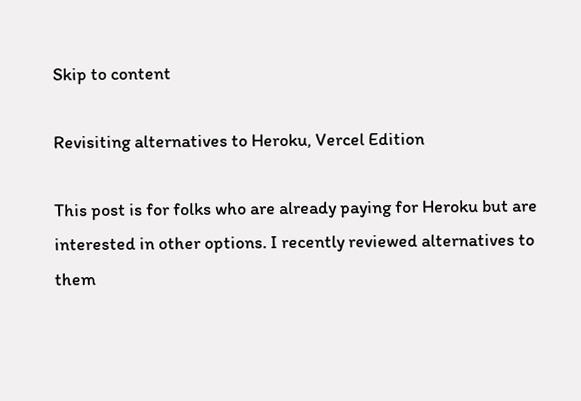Skip to content

Revisiting alternatives to Heroku, Vercel Edition

This post is for folks who are already paying for Heroku but are interested in other options. I recently reviewed alternatives to them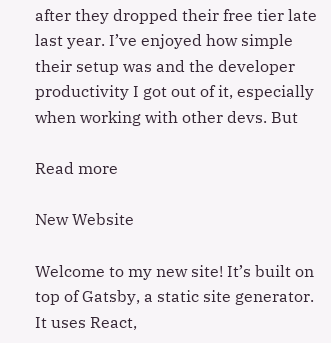after they dropped their free tier late last year. I’ve enjoyed how simple their setup was and the developer productivity I got out of it, especially when working with other devs. But

Read more

New Website

Welcome to my new site! It’s built on top of Gatsby, a static site generator. It uses React,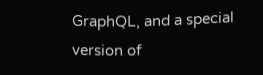GraphQL, and a special version of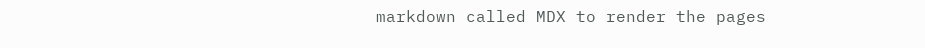markdown called MDX to render the pages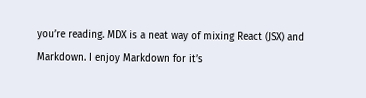you’re reading. MDX is a neat way of mixing React (JSX) and Markdown. I enjoy Markdown for it’s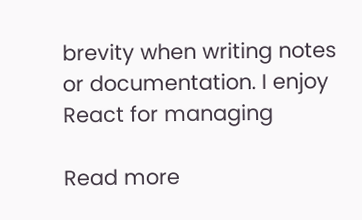brevity when writing notes or documentation. I enjoy React for managing

Read more